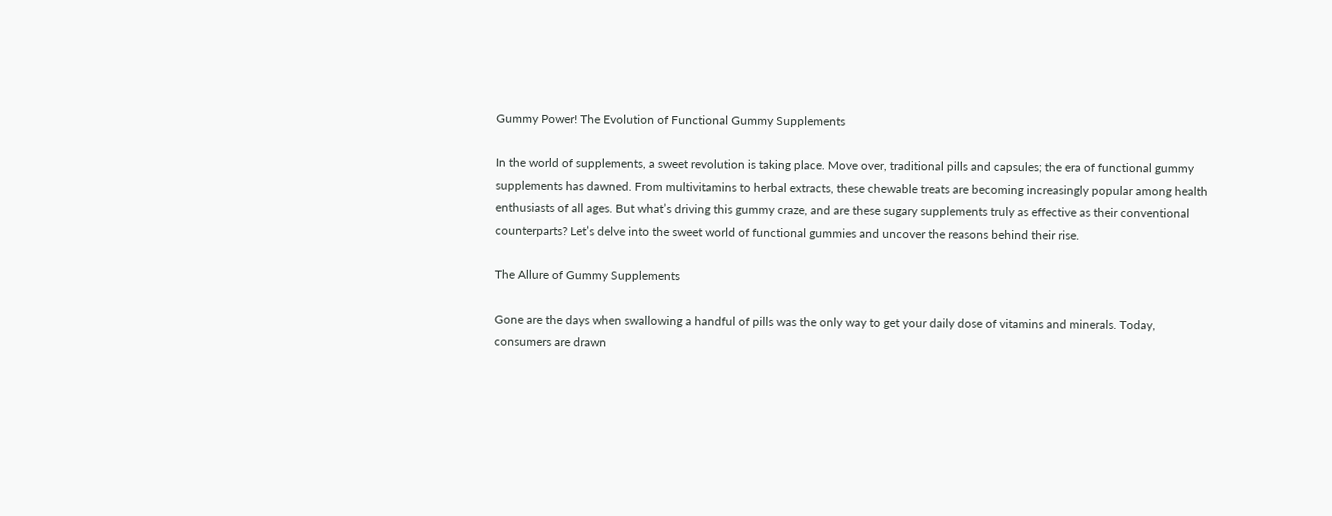Gummy Power! The Evolution of Functional Gummy Supplements

In the world of supplements, a sweet revolution is taking place. Move over, traditional pills and capsules; the era of functional gummy supplements has dawned. From multivitamins to herbal extracts, these chewable treats are becoming increasingly popular among health enthusiasts of all ages. But what’s driving this gummy craze, and are these sugary supplements truly as effective as their conventional counterparts? Let’s delve into the sweet world of functional gummies and uncover the reasons behind their rise.

The Allure of Gummy Supplements

Gone are the days when swallowing a handful of pills was the only way to get your daily dose of vitamins and minerals. Today, consumers are drawn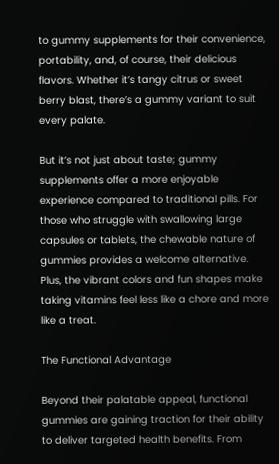to gummy supplements for their convenience, portability, and, of course, their delicious flavors. Whether it’s tangy citrus or sweet berry blast, there’s a gummy variant to suit every palate.

But it’s not just about taste; gummy supplements offer a more enjoyable experience compared to traditional pills. For those who struggle with swallowing large capsules or tablets, the chewable nature of gummies provides a welcome alternative. Plus, the vibrant colors and fun shapes make taking vitamins feel less like a chore and more like a treat.

The Functional Advantage

Beyond their palatable appeal, functional gummies are gaining traction for their ability to deliver targeted health benefits. From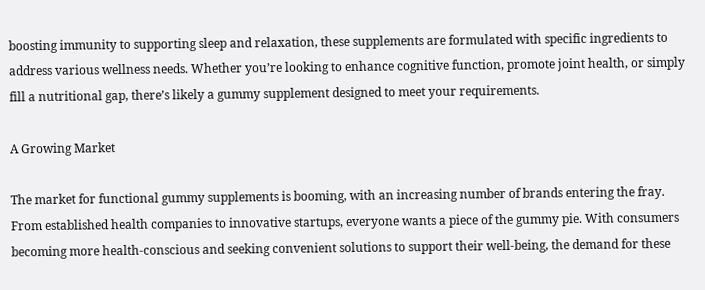boosting immunity to supporting sleep and relaxation, these supplements are formulated with specific ingredients to address various wellness needs. Whether you’re looking to enhance cognitive function, promote joint health, or simply fill a nutritional gap, there’s likely a gummy supplement designed to meet your requirements.

A Growing Market

The market for functional gummy supplements is booming, with an increasing number of brands entering the fray. From established health companies to innovative startups, everyone wants a piece of the gummy pie. With consumers becoming more health-conscious and seeking convenient solutions to support their well-being, the demand for these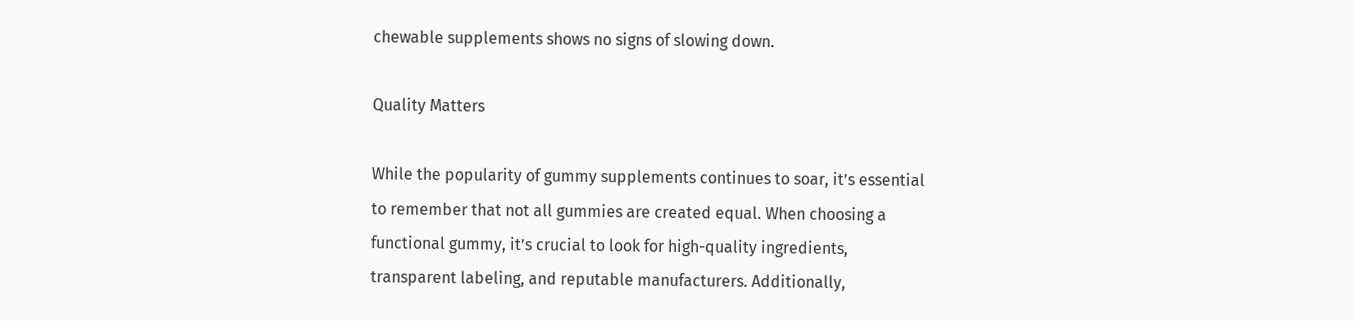chewable supplements shows no signs of slowing down.

Quality Matters

While the popularity of gummy supplements continues to soar, it’s essential to remember that not all gummies are created equal. When choosing a functional gummy, it’s crucial to look for high-quality ingredients, transparent labeling, and reputable manufacturers. Additionally,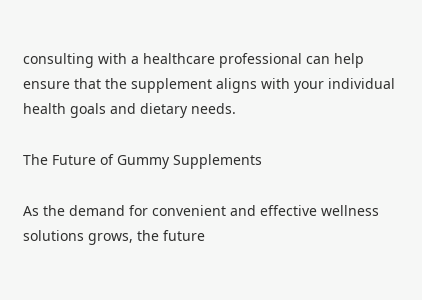consulting with a healthcare professional can help ensure that the supplement aligns with your individual health goals and dietary needs.

The Future of Gummy Supplements

As the demand for convenient and effective wellness solutions grows, the future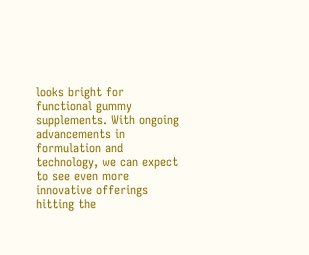looks bright for functional gummy supplements. With ongoing advancements in formulation and technology, we can expect to see even more innovative offerings hitting the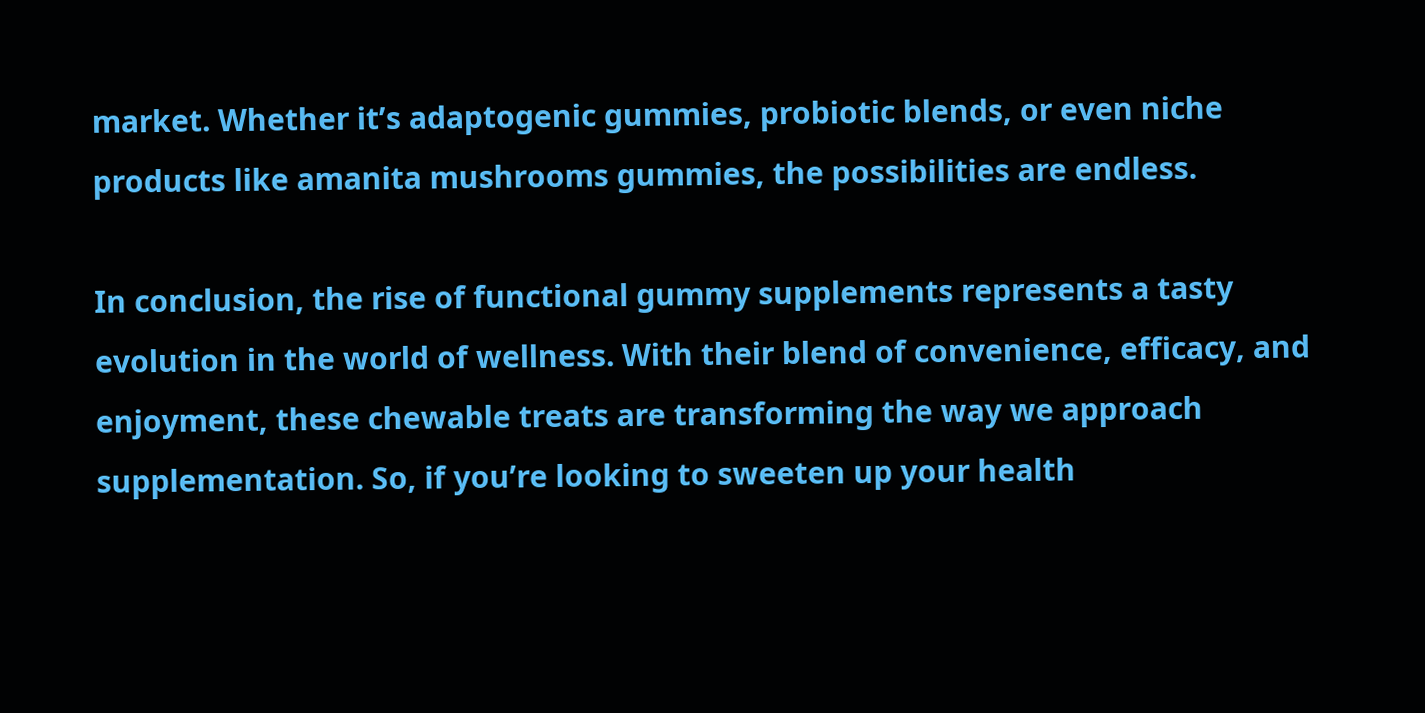market. Whether it’s adaptogenic gummies, probiotic blends, or even niche products like amanita mushrooms gummies, the possibilities are endless.

In conclusion, the rise of functional gummy supplements represents a tasty evolution in the world of wellness. With their blend of convenience, efficacy, and enjoyment, these chewable treats are transforming the way we approach supplementation. So, if you’re looking to sweeten up your health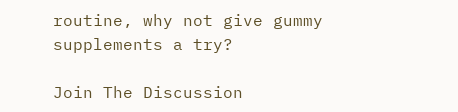routine, why not give gummy supplements a try?

Join The Discussion